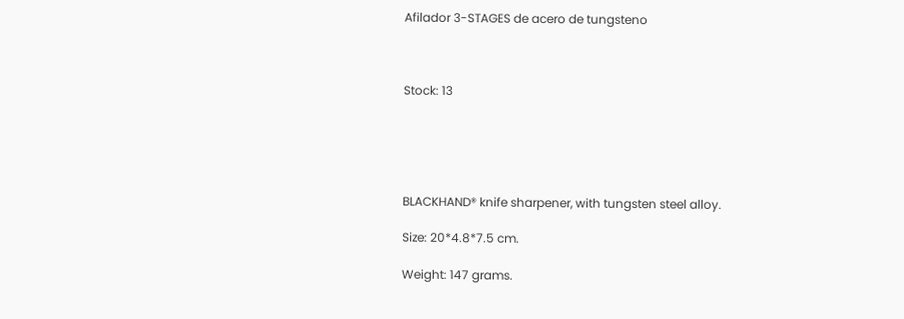Afilador 3-STAGES de acero de tungsteno



Stock: 13





BLACKHAND® knife sharpener, with tungsten steel alloy.

Size: 20*4.8*7.5 cm.

Weight: 147 grams.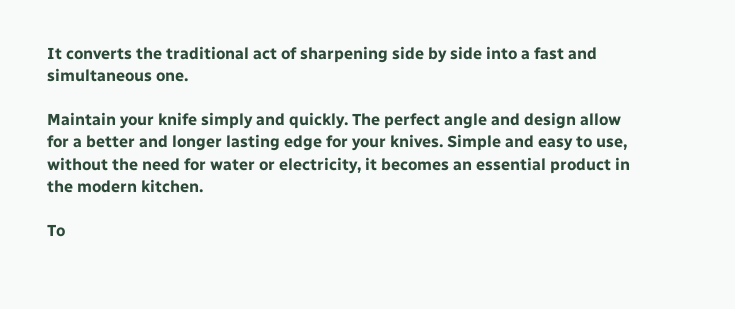It converts the traditional act of sharpening side by side into a fast and simultaneous one.

Maintain your knife simply and quickly. The perfect angle and design allow for a better and longer lasting edge for your knives. Simple and easy to use, without the need for water or electricity, it becomes an essential product in the modern kitchen.

To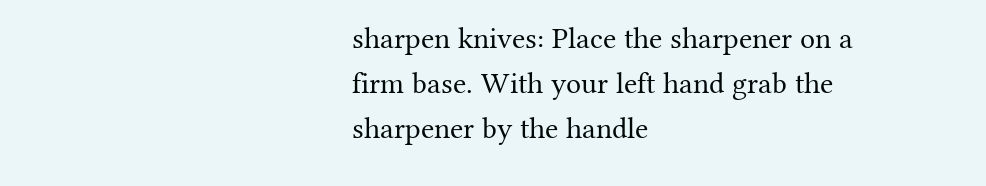sharpen knives: Place the sharpener on a firm base. With your left hand grab the sharpener by the handle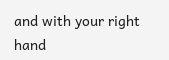and with your right hand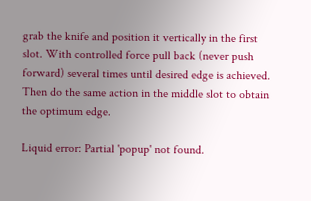grab the knife and position it vertically in the first slot. With controlled force pull back (never push forward) several times until desired edge is achieved. Then do the same action in the middle slot to obtain the optimum edge.

Liquid error: Partial 'popup' not found.